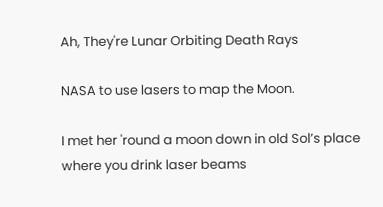Ah, They're Lunar Orbiting Death Rays

NASA to use lasers to map the Moon.

I met her 'round a moon down in old Sol’s place
where you drink laser beams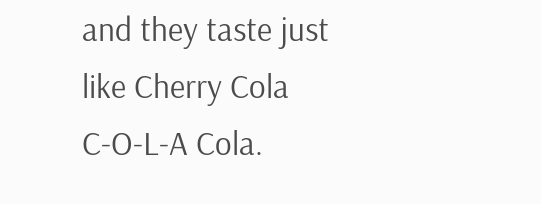and they taste just like Cherry Cola
C-O-L-A Cola.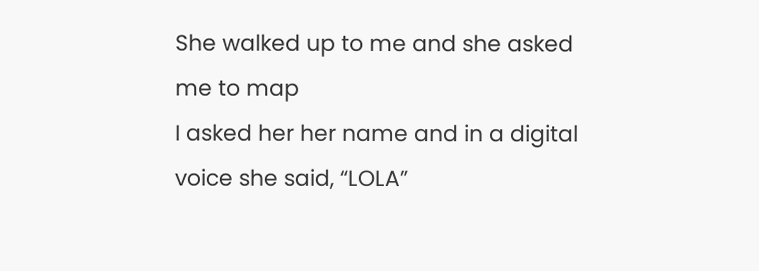She walked up to me and she asked me to map
I asked her her name and in a digital voice she said, “LOLA”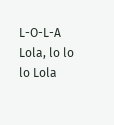L-O-L-A Lola, lo lo lo Lola